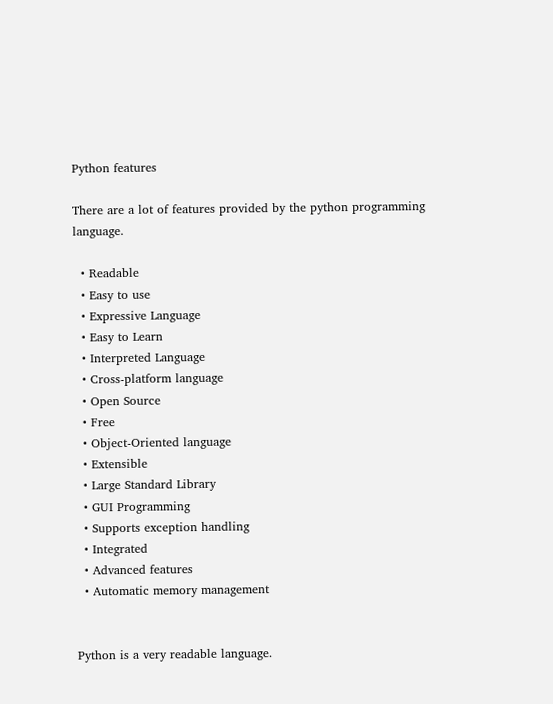Python features

There are a lot of features provided by the python programming language.

  • Readable
  • Easy to use
  • Expressive Language
  • Easy to Learn
  • Interpreted Language
  • Cross-platform language
  • Open Source
  • Free
  • Object-Oriented language
  • Extensible
  • Large Standard Library
  • GUI Programming
  • Supports exception handling
  • Integrated
  • Advanced features
  • Automatic memory management


Python is a very readable language.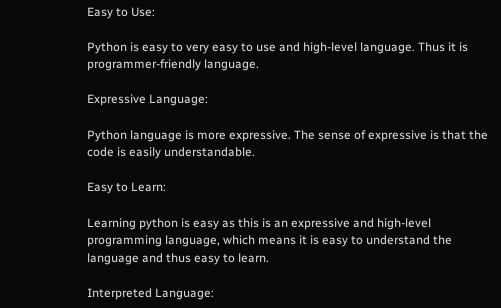Easy to Use:

Python is easy to very easy to use and high-level language. Thus it is programmer-friendly language.

Expressive Language:

Python language is more expressive. The sense of expressive is that the code is easily understandable.

Easy to Learn:

Learning python is easy as this is an expressive and high-level programming language, which means it is easy to understand the language and thus easy to learn.

Interpreted Language: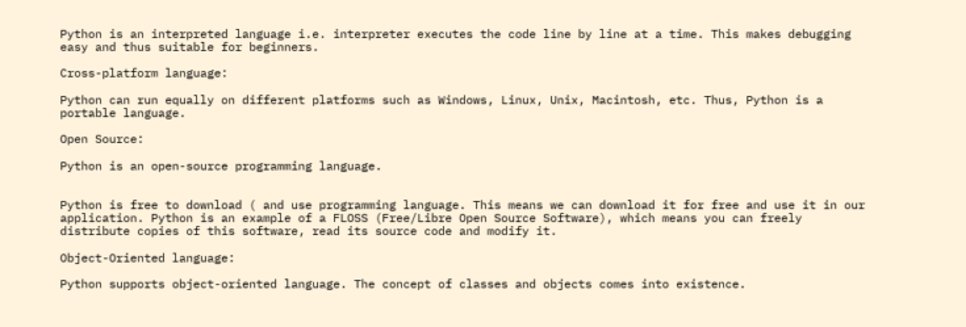Python is an interpreted language i.e. interpreter executes the code line by line at a time. This makes debugging easy and thus suitable for beginners.

Cross-platform language:

Python can run equally on different platforms such as Windows, Linux, Unix, Macintosh, etc. Thus, Python is a portable language.

Open Source:

Python is an open-source programming language.


Python is free to download ( and use programming language. This means we can download it for free and use it in our application. Python is an example of a FLOSS (Free/Libre Open Source Software), which means you can freely distribute copies of this software, read its source code and modify it.

Object-Oriented language:

Python supports object-oriented language. The concept of classes and objects comes into existence.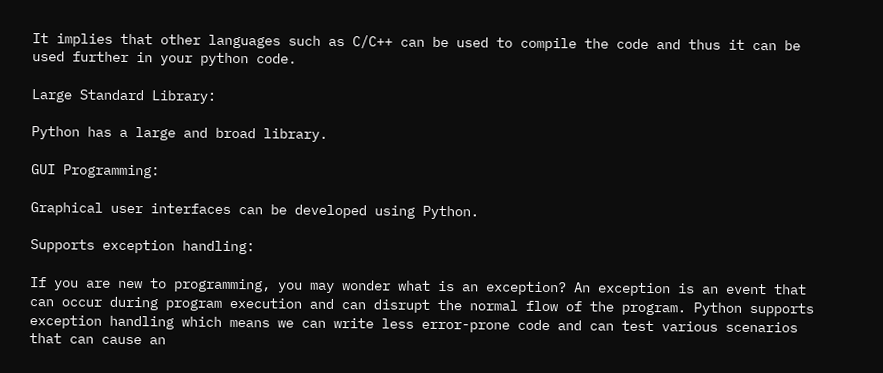It implies that other languages such as C/C++ can be used to compile the code and thus it can be used further in your python code.

Large Standard Library:

Python has a large and broad library.

GUI Programming:

Graphical user interfaces can be developed using Python.

Supports exception handling:

If you are new to programming, you may wonder what is an exception? An exception is an event that can occur during program execution and can disrupt the normal flow of the program. Python supports exception handling which means we can write less error-prone code and can test various scenarios that can cause an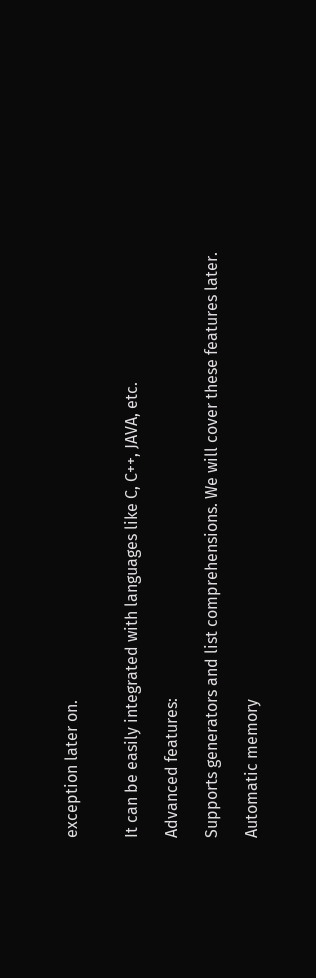exception later on.


It can be easily integrated with languages like C, C++, JAVA, etc.

Advanced features:

Supports generators and list comprehensions. We will cover these features later.

Automatic memory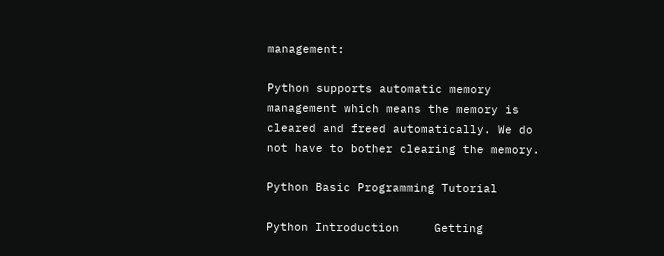management:

Python supports automatic memory management which means the memory is cleared and freed automatically. We do not have to bother clearing the memory.

Python Basic Programming Tutorial

Python Introduction     Getting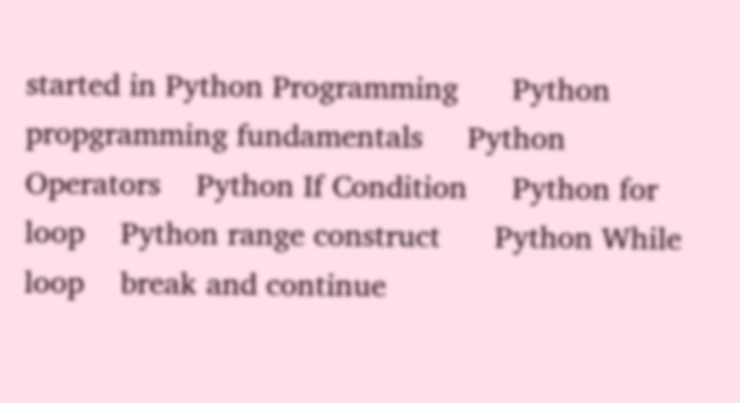started in Python Programming      Python propgramming fundamentals     Python Operators    Python If Condition     Python for loop    Python range construct      Python While loop    break and continue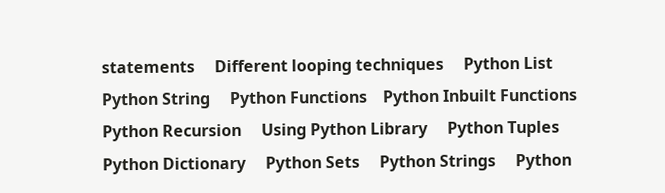statements     Different looping techniques     Python List     Python String     Python Functions    Python Inbuilt Functions     Python Recursion     Using Python Library     Python Tuples     Python Dictionary     Python Sets     Python Strings     Python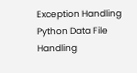Exception Handling     Python Data File Handling